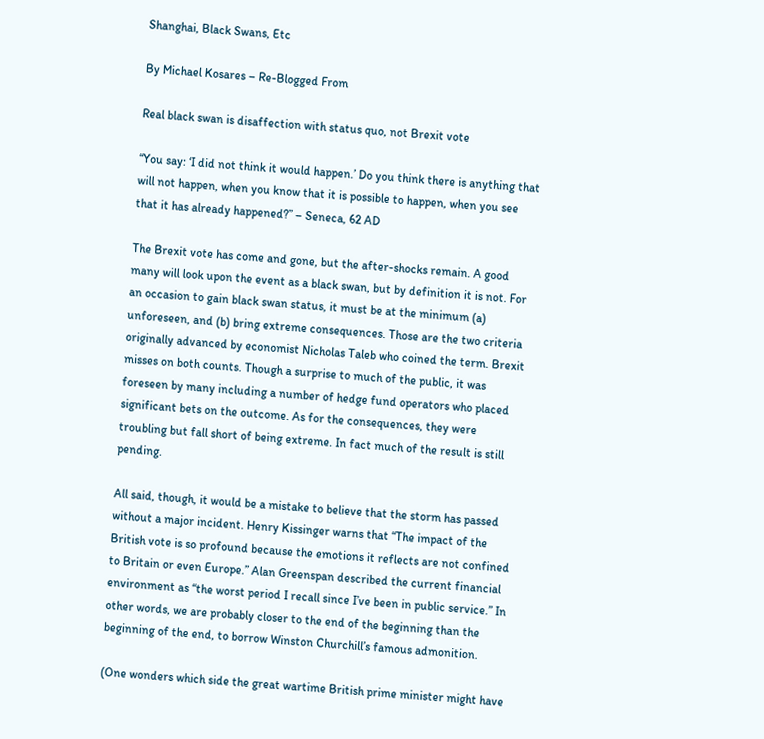Shanghai, Black Swans, Etc

By Michael Kosares – Re-Blogged From

Real black swan is disaffection with status quo, not Brexit vote

“You say: ‘I did not think it would happen.’ Do you think there is anything that will not happen, when you know that it is possible to happen, when you see that it has already happened?” – Seneca, 62 AD

The Brexit vote has come and gone, but the after-shocks remain. A good many will look upon the event as a black swan, but by definition it is not. For an occasion to gain black swan status, it must be at the minimum (a) unforeseen, and (b) bring extreme consequences. Those are the two criteria originally advanced by economist Nicholas Taleb who coined the term. Brexit misses on both counts. Though a surprise to much of the public, it was foreseen by many including a number of hedge fund operators who placed significant bets on the outcome. As for the consequences, they were troubling but fall short of being extreme. In fact much of the result is still pending.

All said, though, it would be a mistake to believe that the storm has passed without a major incident. Henry Kissinger warns that “The impact of the British vote is so profound because the emotions it reflects are not confined to Britain or even Europe.” Alan Greenspan described the current financial environment as “the worst period I recall since I’ve been in public service.” In other words, we are probably closer to the end of the beginning than the beginning of the end, to borrow Winston Churchill’s famous admonition.

(One wonders which side the great wartime British prime minister might have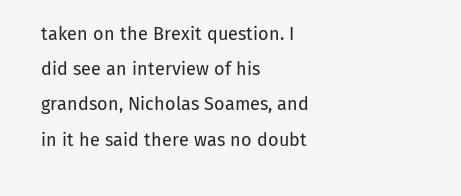taken on the Brexit question. I did see an interview of his grandson, Nicholas Soames, and in it he said there was no doubt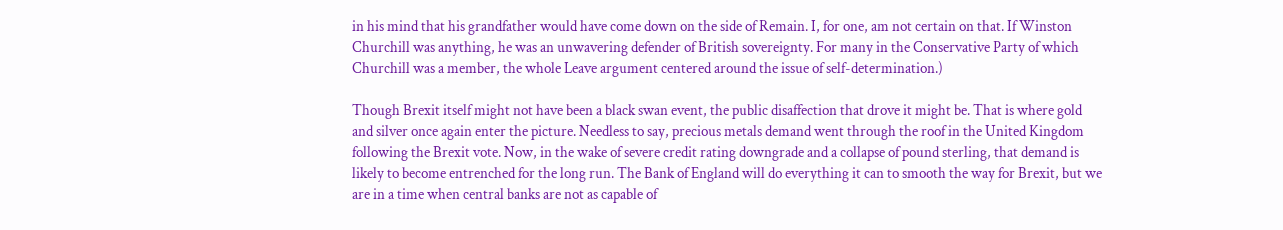in his mind that his grandfather would have come down on the side of Remain. I, for one, am not certain on that. If Winston Churchill was anything, he was an unwavering defender of British sovereignty. For many in the Conservative Party of which Churchill was a member, the whole Leave argument centered around the issue of self-determination.)

Though Brexit itself might not have been a black swan event, the public disaffection that drove it might be. That is where gold and silver once again enter the picture. Needless to say, precious metals demand went through the roof in the United Kingdom following the Brexit vote. Now, in the wake of severe credit rating downgrade and a collapse of pound sterling, that demand is likely to become entrenched for the long run. The Bank of England will do everything it can to smooth the way for Brexit, but we are in a time when central banks are not as capable of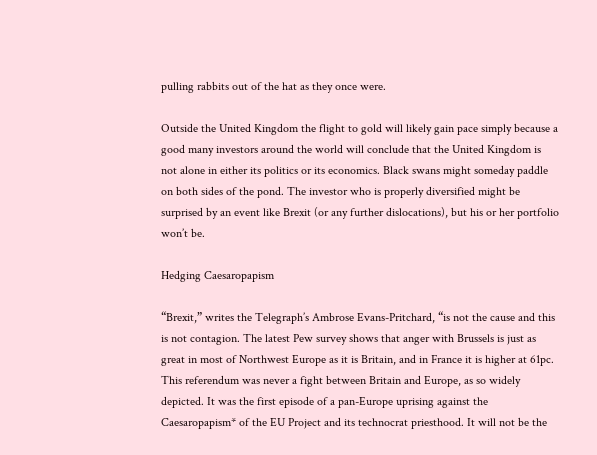pulling rabbits out of the hat as they once were.

Outside the United Kingdom the flight to gold will likely gain pace simply because a good many investors around the world will conclude that the United Kingdom is not alone in either its politics or its economics. Black swans might someday paddle on both sides of the pond. The investor who is properly diversified might be surprised by an event like Brexit (or any further dislocations), but his or her portfolio won’t be.

Hedging Caesaropapism

“Brexit,” writes the Telegraph’s Ambrose Evans-Pritchard, “is not the cause and this is not contagion. The latest Pew survey shows that anger with Brussels is just as great in most of Northwest Europe as it is Britain, and in France it is higher at 61pc. This referendum was never a fight between Britain and Europe, as so widely depicted. It was the first episode of a pan-Europe uprising against the Caesaropapism* of the EU Project and its technocrat priesthood. It will not be the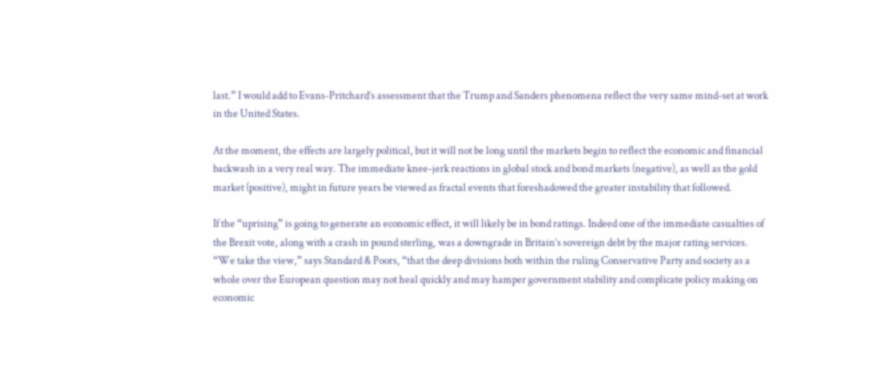last.” I would add to Evans-Pritchard’s assessment that the Trump and Sanders phenomena reflect the very same mind-set at work in the United States.

At the moment, the effects are largely political, but it will not be long until the markets begin to reflect the economic and financial backwash in a very real way. The immediate knee-jerk reactions in global stock and bond markets (negative), as well as the gold market (positive), might in future years be viewed as fractal events that foreshadowed the greater instability that followed.

If the “uprising” is going to generate an economic effect, it will likely be in bond ratings. Indeed one of the immediate casualties of the Brexit vote, along with a crash in pound sterling, was a downgrade in Britain’s sovereign debt by the major rating services. “We take the view,” says Standard & Poors, “that the deep divisions both within the ruling Conservative Party and society as a whole over the European question may not heal quickly and may hamper government stability and complicate policy making on economic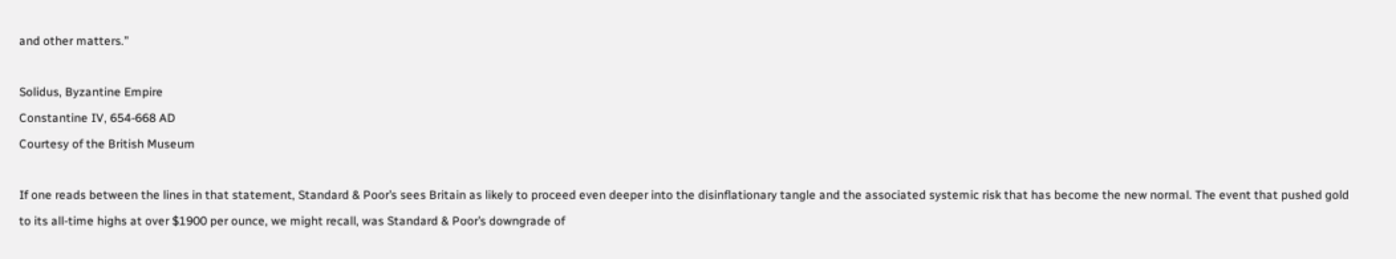and other matters.”

Solidus, Byzantine Empire
Constantine IV, 654-668 AD
Courtesy of the British Museum

If one reads between the lines in that statement, Standard & Poor’s sees Britain as likely to proceed even deeper into the disinflationary tangle and the associated systemic risk that has become the new normal. The event that pushed gold to its all-time highs at over $1900 per ounce, we might recall, was Standard & Poor’s downgrade of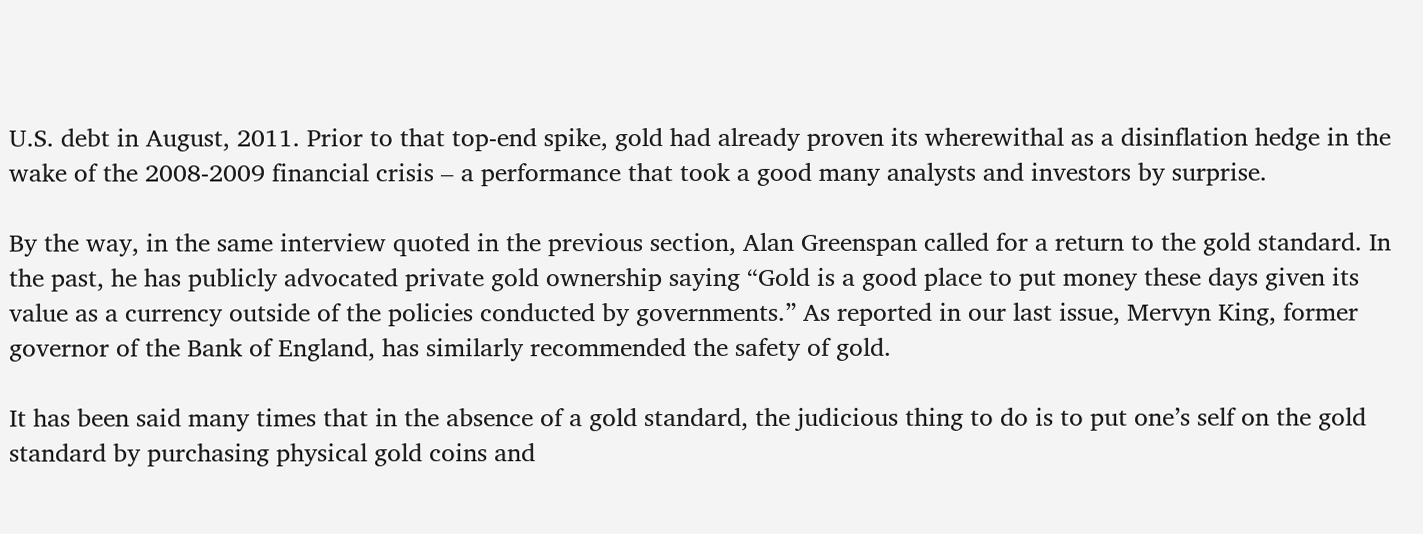U.S. debt in August, 2011. Prior to that top-end spike, gold had already proven its wherewithal as a disinflation hedge in the wake of the 2008-2009 financial crisis – a performance that took a good many analysts and investors by surprise.

By the way, in the same interview quoted in the previous section, Alan Greenspan called for a return to the gold standard. In the past, he has publicly advocated private gold ownership saying “Gold is a good place to put money these days given its value as a currency outside of the policies conducted by governments.” As reported in our last issue, Mervyn King, former governor of the Bank of England, has similarly recommended the safety of gold.

It has been said many times that in the absence of a gold standard, the judicious thing to do is to put one’s self on the gold standard by purchasing physical gold coins and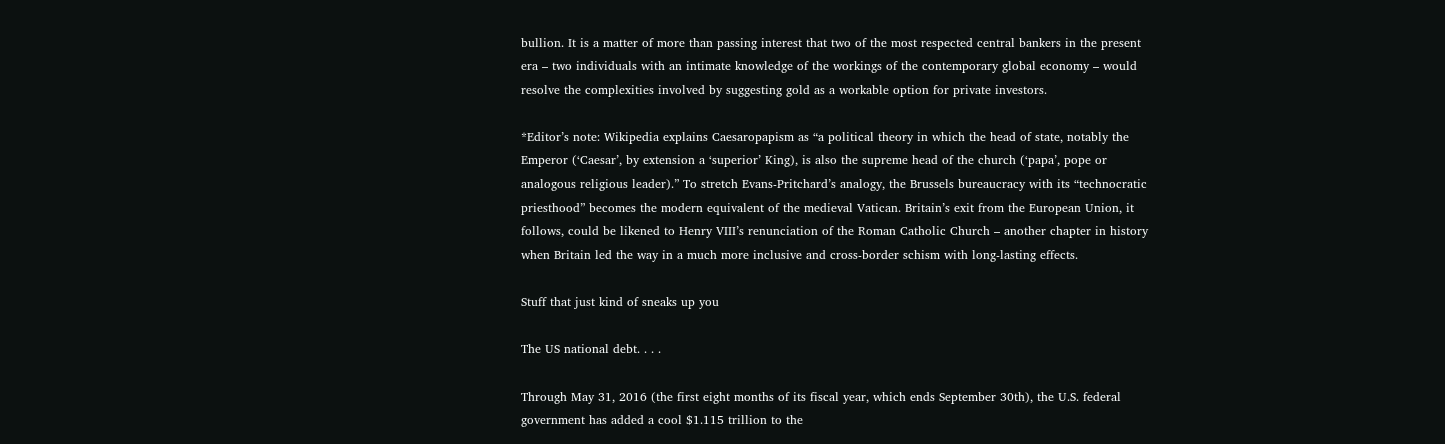bullion. It is a matter of more than passing interest that two of the most respected central bankers in the present era – two individuals with an intimate knowledge of the workings of the contemporary global economy – would resolve the complexities involved by suggesting gold as a workable option for private investors.

*Editor’s note: Wikipedia explains Caesaropapism as “a political theory in which the head of state, notably the Emperor (‘Caesar’, by extension a ‘superior’ King), is also the supreme head of the church (‘papa’, pope or analogous religious leader).” To stretch Evans-Pritchard’s analogy, the Brussels bureaucracy with its “technocratic priesthood” becomes the modern equivalent of the medieval Vatican. Britain’s exit from the European Union, it follows, could be likened to Henry VIII’s renunciation of the Roman Catholic Church – another chapter in history when Britain led the way in a much more inclusive and cross-border schism with long-lasting effects.

Stuff that just kind of sneaks up you

The US national debt. . . .

Through May 31, 2016 (the first eight months of its fiscal year, which ends September 30th), the U.S. federal government has added a cool $1.115 trillion to the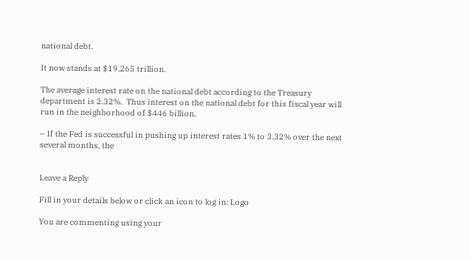national debt.

It now stands at $19.265 trillion.

The average interest rate on the national debt according to the Treasury department is 2.32%.  Thus interest on the national debt for this fiscal year will run in the neighborhood of $446 billion.

– If the Fed is successful in pushing up interest rates 1% to 3.32% over the next several months, the


Leave a Reply

Fill in your details below or click an icon to log in: Logo

You are commenting using your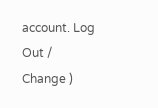account. Log Out /  Change )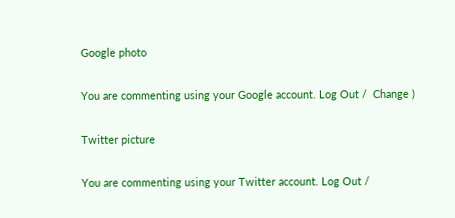Google photo

You are commenting using your Google account. Log Out /  Change )

Twitter picture

You are commenting using your Twitter account. Log Out /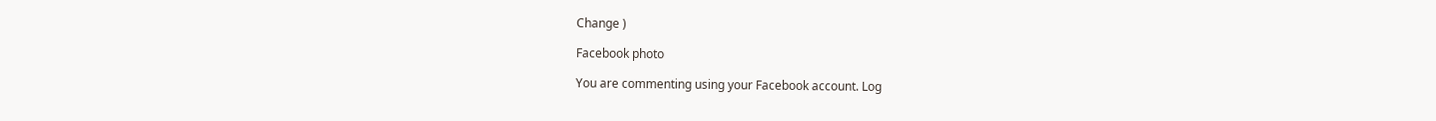Change )

Facebook photo

You are commenting using your Facebook account. Log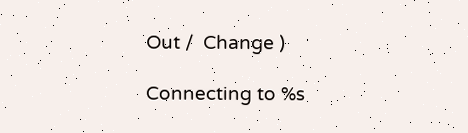Out /  Change )

Connecting to %s